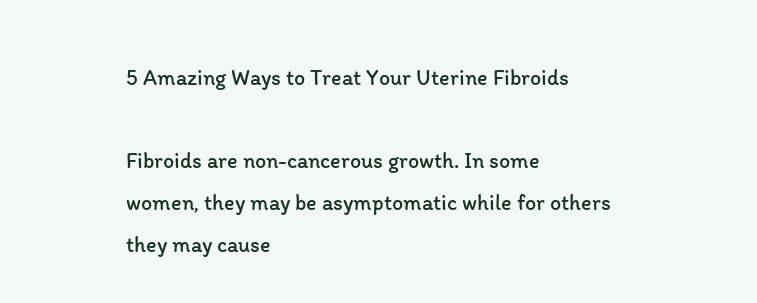5 Amazing Ways to Treat Your Uterine Fibroids

Fibroids are non-cancerous growth. In some women, they may be asymptomatic while for others they may cause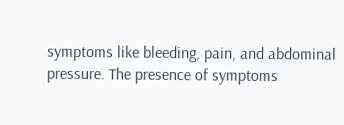symptoms like bleeding, pain, and abdominal pressure. The presence of symptoms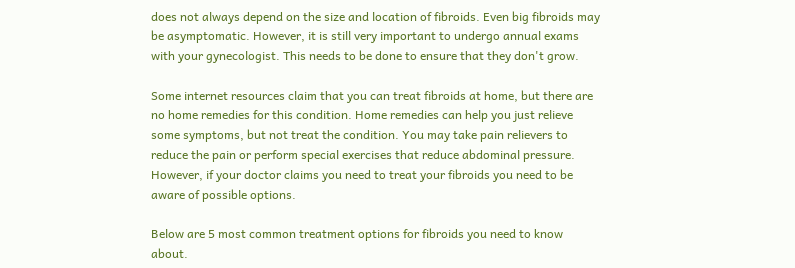does not always depend on the size and location of fibroids. Even big fibroids may be asymptomatic. However, it is still very important to undergo annual exams with your gynecologist. This needs to be done to ensure that they don't grow.

Some internet resources claim that you can treat fibroids at home, but there are no home remedies for this condition. Home remedies can help you just relieve some symptoms, but not treat the condition. You may take pain relievers to reduce the pain or perform special exercises that reduce abdominal pressure. However, if your doctor claims you need to treat your fibroids you need to be aware of possible options.

Below are 5 most common treatment options for fibroids you need to know about.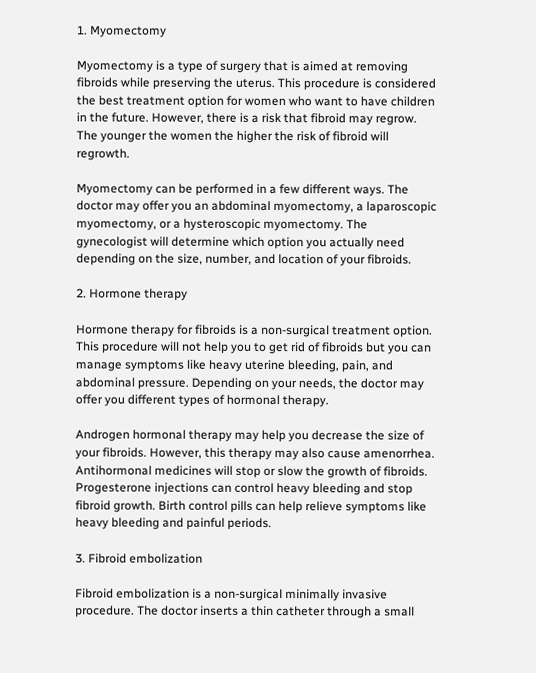1. Myomectomy

Myomectomy is a type of surgery that is aimed at removing fibroids while preserving the uterus. This procedure is considered the best treatment option for women who want to have children in the future. However, there is a risk that fibroid may regrow. The younger the women the higher the risk of fibroid will regrowth.

Myomectomy can be performed in a few different ways. The doctor may offer you an abdominal myomectomy, a laparoscopic myomectomy, or a hysteroscopic myomectomy. The gynecologist will determine which option you actually need depending on the size, number, and location of your fibroids.

2. Hormone therapy

Hormone therapy for fibroids is a non-surgical treatment option. This procedure will not help you to get rid of fibroids but you can manage symptoms like heavy uterine bleeding, pain, and abdominal pressure. Depending on your needs, the doctor may offer you different types of hormonal therapy.

Androgen hormonal therapy may help you decrease the size of your fibroids. However, this therapy may also cause amenorrhea. Antihormonal medicines will stop or slow the growth of fibroids. Progesterone injections can control heavy bleeding and stop fibroid growth. Birth control pills can help relieve symptoms like heavy bleeding and painful periods.

3. Fibroid embolization

Fibroid embolization is a non-surgical minimally invasive procedure. The doctor inserts a thin catheter through a small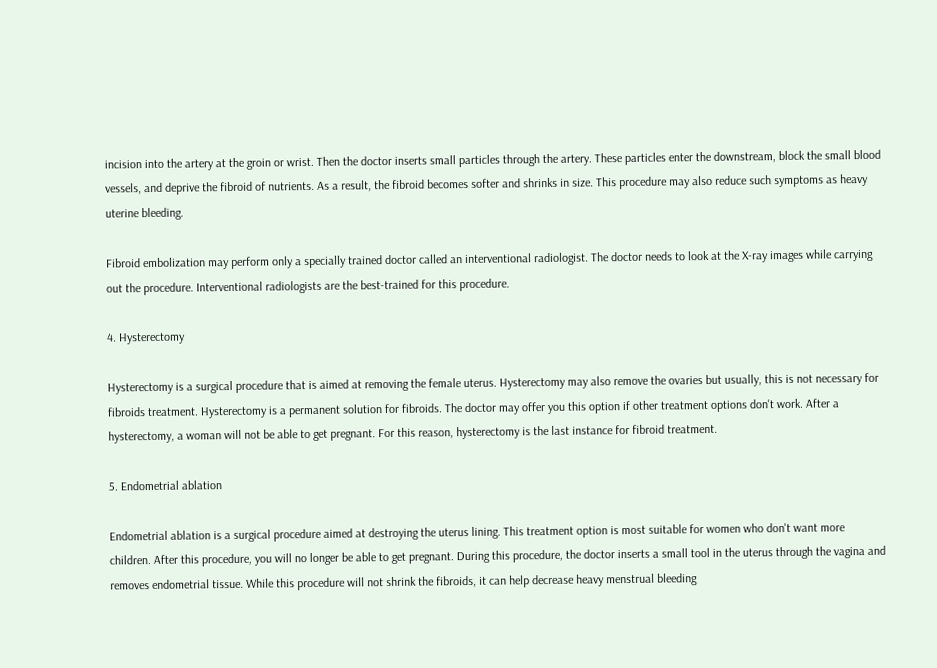incision into the artery at the groin or wrist. Then the doctor inserts small particles through the artery. These particles enter the downstream, block the small blood vessels, and deprive the fibroid of nutrients. As a result, the fibroid becomes softer and shrinks in size. This procedure may also reduce such symptoms as heavy uterine bleeding.

Fibroid embolization may perform only a specially trained doctor called an interventional radiologist. The doctor needs to look at the X-ray images while carrying out the procedure. Interventional radiologists are the best-trained for this procedure.

4. Hysterectomy

Hysterectomy is a surgical procedure that is aimed at removing the female uterus. Hysterectomy may also remove the ovaries but usually, this is not necessary for fibroids treatment. Hysterectomy is a permanent solution for fibroids. The doctor may offer you this option if other treatment options don't work. After a hysterectomy, a woman will not be able to get pregnant. For this reason, hysterectomy is the last instance for fibroid treatment.

5. Endometrial ablation

Endometrial ablation is a surgical procedure aimed at destroying the uterus lining. This treatment option is most suitable for women who don't want more children. After this procedure, you will no longer be able to get pregnant. During this procedure, the doctor inserts a small tool in the uterus through the vagina and removes endometrial tissue. While this procedure will not shrink the fibroids, it can help decrease heavy menstrual bleeding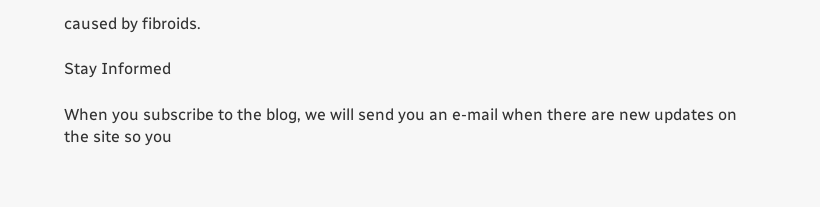caused by fibroids.

Stay Informed

When you subscribe to the blog, we will send you an e-mail when there are new updates on the site so you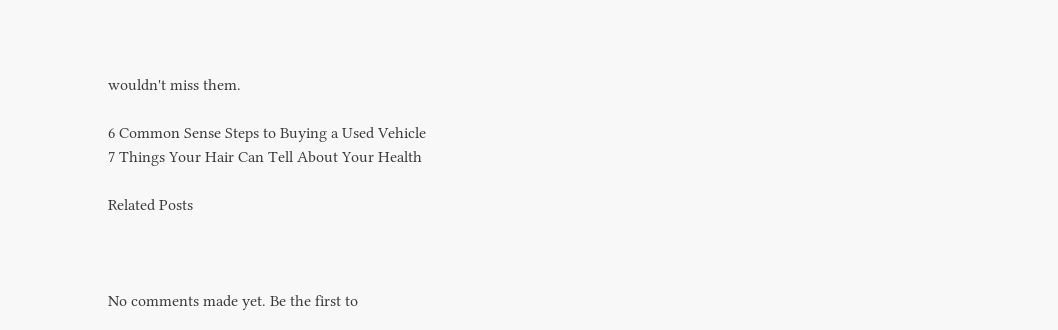wouldn't miss them.

6 Common Sense Steps to Buying a Used Vehicle
7 Things Your Hair Can Tell About Your Health

Related Posts



No comments made yet. Be the first to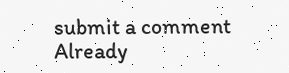submit a comment
Already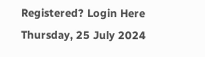Registered? Login Here
Thursday, 25 July 2024